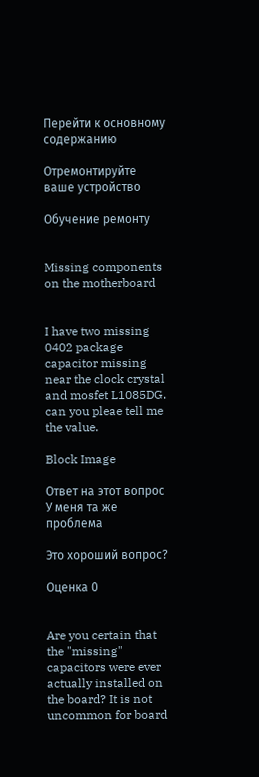Перейти к основному содержанию

Отремонтируйте ваше устройство

Обучение ремонту


Missing components on the motherboard


I have two missing 0402 package capacitor missing near the clock crystal and mosfet L1085DG. can you pleae tell me the value.

Block Image

Ответ на этот вопрос У меня та же проблема

Это хороший вопрос?

Оценка 0


Are you certain that the "missing" capacitors were ever actually installed on the board? It is not uncommon for board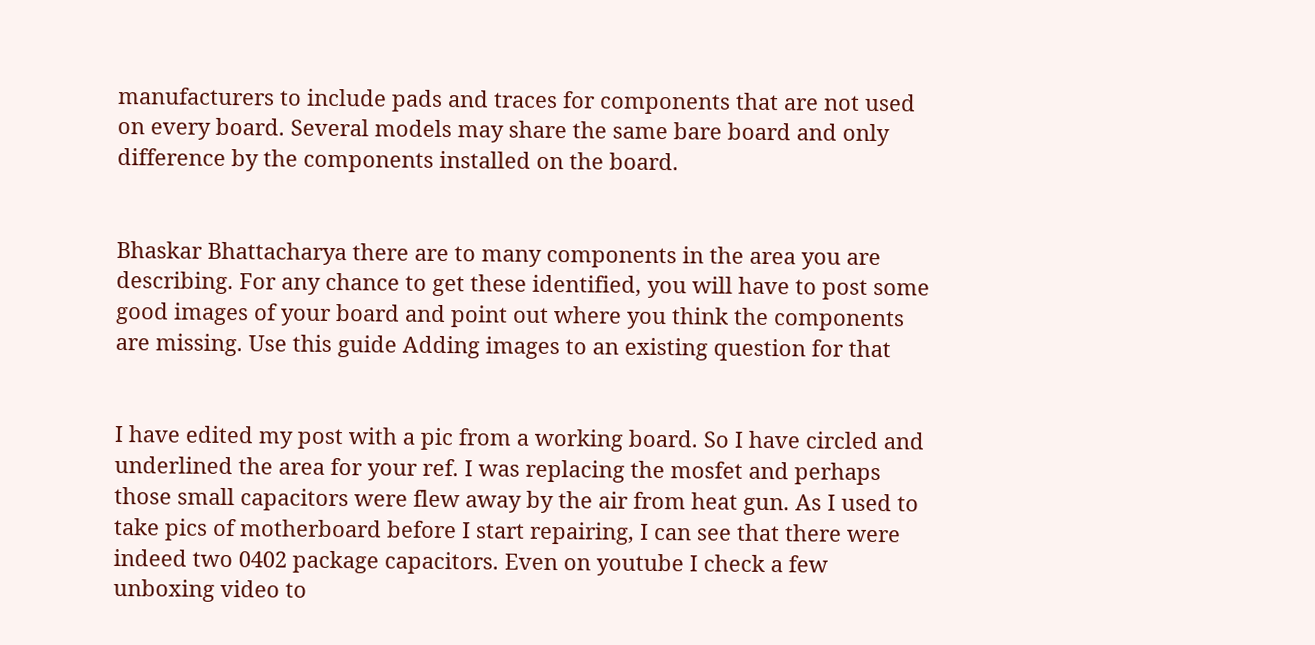manufacturers to include pads and traces for components that are not used on every board. Several models may share the same bare board and only difference by the components installed on the board.


Bhaskar Bhattacharya there are to many components in the area you are describing. For any chance to get these identified, you will have to post some good images of your board and point out where you think the components are missing. Use this guide Adding images to an existing question for that


I have edited my post with a pic from a working board. So I have circled and underlined the area for your ref. I was replacing the mosfet and perhaps those small capacitors were flew away by the air from heat gun. As I used to take pics of motherboard before I start repairing, I can see that there were indeed two 0402 package capacitors. Even on youtube I check a few unboxing video to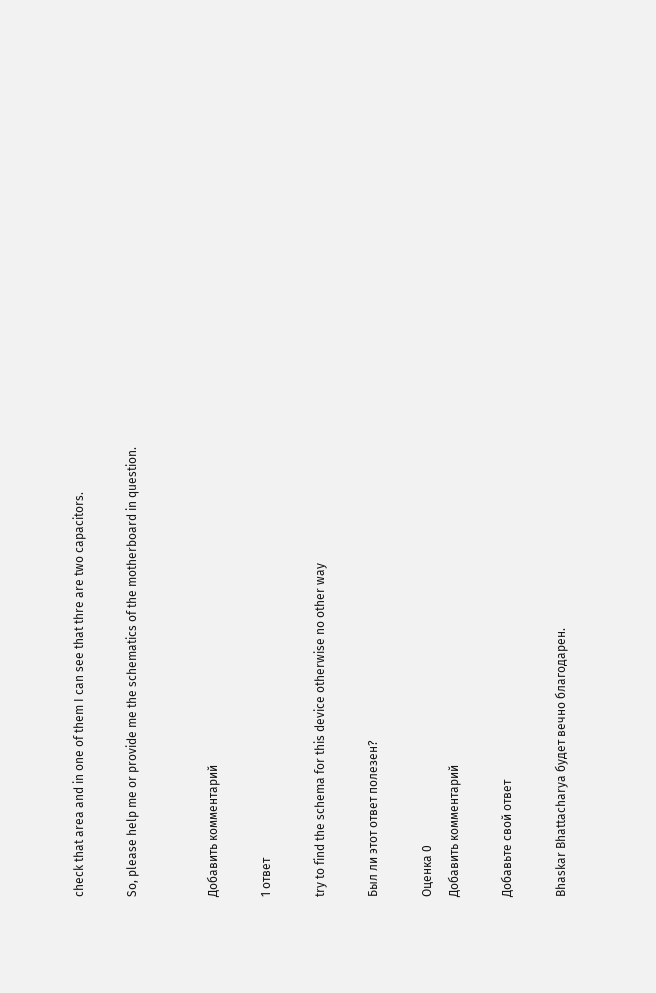check that area and in one of them I can see that thre are two capacitors.

So, please help me or provide me the schematics of the motherboard in question.


Добавить комментарий

1 ответ

try to find the schema for this device otherwise no other way

Был ли этот ответ полезен?

Оценка 0
Добавить комментарий

Добавьте свой ответ

Bhaskar Bhattacharya будет вечно благодарен.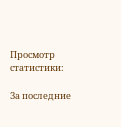Просмотр статистики:

За последние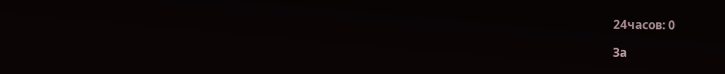24часов: 0

За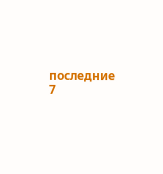последние 7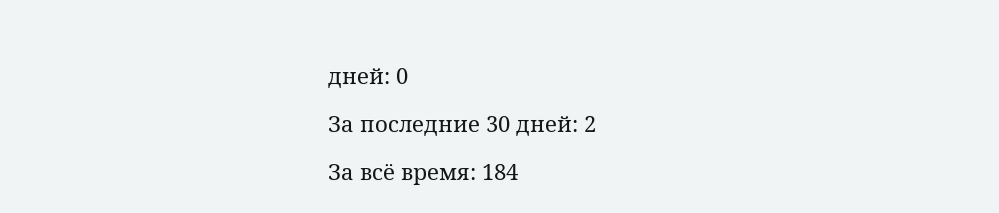дней: 0

За последние 30 дней: 2

За всё время: 184